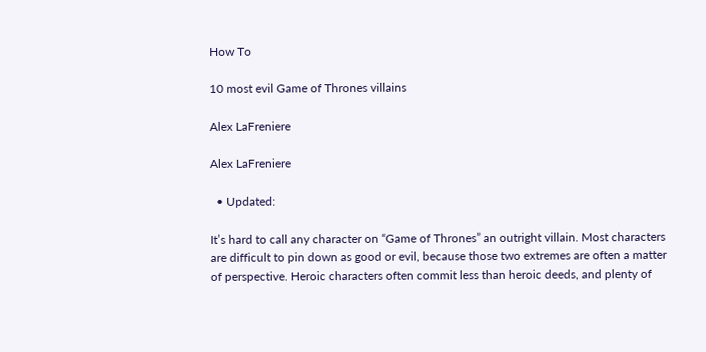How To

10 most evil Game of Thrones villains

Alex LaFreniere

Alex LaFreniere

  • Updated:

It’s hard to call any character on “Game of Thrones” an outright villain. Most characters are difficult to pin down as good or evil, because those two extremes are often a matter of perspective. Heroic characters often commit less than heroic deeds, and plenty of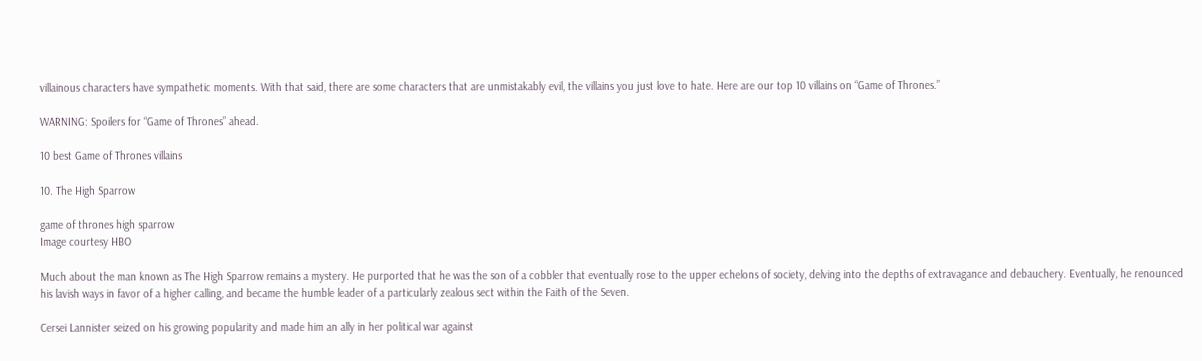villainous characters have sympathetic moments. With that said, there are some characters that are unmistakably evil, the villains you just love to hate. Here are our top 10 villains on “Game of Thrones.”

WARNING: Spoilers for “Game of Thrones” ahead.

10 best Game of Thrones villains

10. The High Sparrow

game of thrones high sparrow
Image courtesy HBO

Much about the man known as The High Sparrow remains a mystery. He purported that he was the son of a cobbler that eventually rose to the upper echelons of society, delving into the depths of extravagance and debauchery. Eventually, he renounced his lavish ways in favor of a higher calling, and became the humble leader of a particularly zealous sect within the Faith of the Seven.

Cersei Lannister seized on his growing popularity and made him an ally in her political war against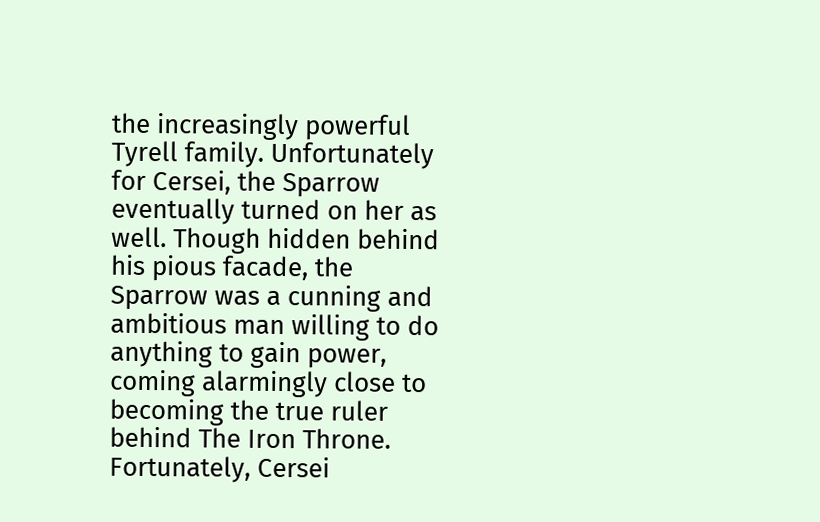the increasingly powerful Tyrell family. Unfortunately for Cersei, the Sparrow eventually turned on her as well. Though hidden behind his pious facade, the Sparrow was a cunning and ambitious man willing to do anything to gain power, coming alarmingly close to becoming the true ruler behind The Iron Throne. Fortunately, Cersei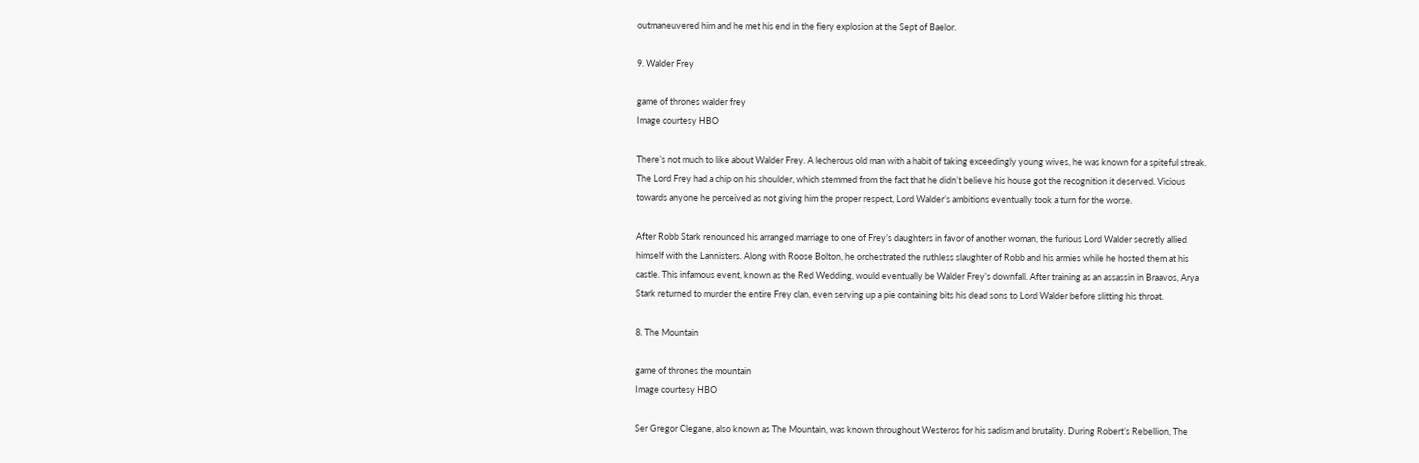outmaneuvered him and he met his end in the fiery explosion at the Sept of Baelor.

9. Walder Frey

game of thrones walder frey
Image courtesy HBO

There’s not much to like about Walder Frey. A lecherous old man with a habit of taking exceedingly young wives, he was known for a spiteful streak. The Lord Frey had a chip on his shoulder, which stemmed from the fact that he didn’t believe his house got the recognition it deserved. Vicious towards anyone he perceived as not giving him the proper respect, Lord Walder’s ambitions eventually took a turn for the worse.

After Robb Stark renounced his arranged marriage to one of Frey’s daughters in favor of another woman, the furious Lord Walder secretly allied himself with the Lannisters. Along with Roose Bolton, he orchestrated the ruthless slaughter of Robb and his armies while he hosted them at his castle. This infamous event, known as the Red Wedding, would eventually be Walder Frey’s downfall. After training as an assassin in Braavos, Arya Stark returned to murder the entire Frey clan, even serving up a pie containing bits his dead sons to Lord Walder before slitting his throat.

8. The Mountain

game of thrones the mountain
Image courtesy HBO

Ser Gregor Clegane, also known as The Mountain, was known throughout Westeros for his sadism and brutality. During Robert’s Rebellion, The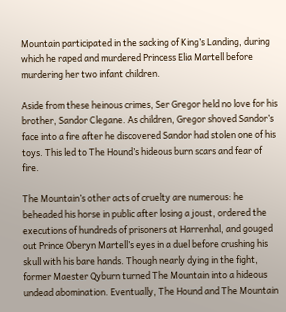Mountain participated in the sacking of King’s Landing, during which he raped and murdered Princess Elia Martell before murdering her two infant children.

Aside from these heinous crimes, Ser Gregor held no love for his brother, Sandor Clegane. As children, Gregor shoved Sandor’s face into a fire after he discovered Sandor had stolen one of his toys. This led to The Hound’s hideous burn scars and fear of fire.

The Mountain’s other acts of cruelty are numerous: he beheaded his horse in public after losing a joust, ordered the executions of hundreds of prisoners at Harrenhal, and gouged out Prince Oberyn Martell’s eyes in a duel before crushing his skull with his bare hands. Though nearly dying in the fight, former Maester Qyburn turned The Mountain into a hideous undead abomination. Eventually, The Hound and The Mountain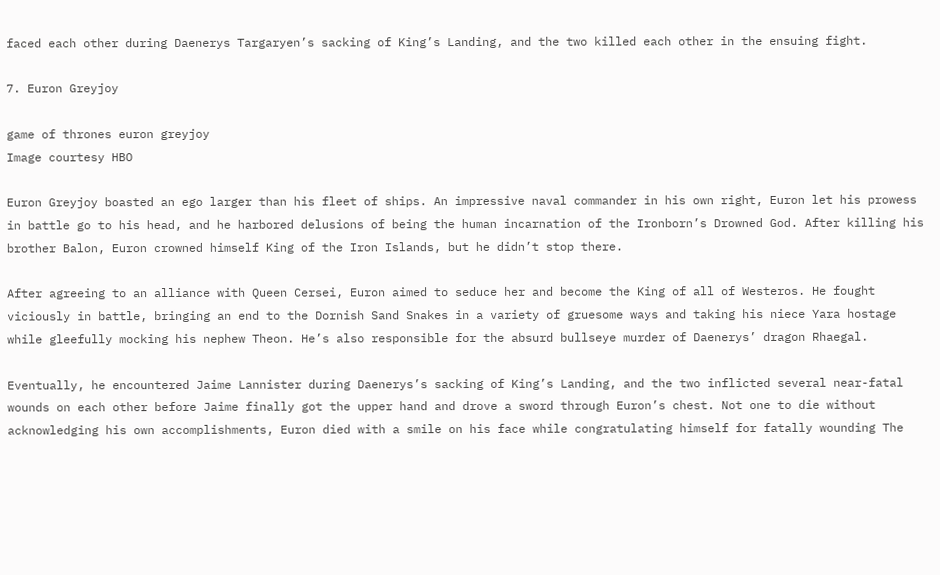faced each other during Daenerys Targaryen’s sacking of King’s Landing, and the two killed each other in the ensuing fight.

7. Euron Greyjoy

game of thrones euron greyjoy
Image courtesy HBO

Euron Greyjoy boasted an ego larger than his fleet of ships. An impressive naval commander in his own right, Euron let his prowess in battle go to his head, and he harbored delusions of being the human incarnation of the Ironborn’s Drowned God. After killing his brother Balon, Euron crowned himself King of the Iron Islands, but he didn’t stop there.

After agreeing to an alliance with Queen Cersei, Euron aimed to seduce her and become the King of all of Westeros. He fought viciously in battle, bringing an end to the Dornish Sand Snakes in a variety of gruesome ways and taking his niece Yara hostage while gleefully mocking his nephew Theon. He’s also responsible for the absurd bullseye murder of Daenerys’ dragon Rhaegal.

Eventually, he encountered Jaime Lannister during Daenerys’s sacking of King’s Landing, and the two inflicted several near-fatal wounds on each other before Jaime finally got the upper hand and drove a sword through Euron’s chest. Not one to die without acknowledging his own accomplishments, Euron died with a smile on his face while congratulating himself for fatally wounding The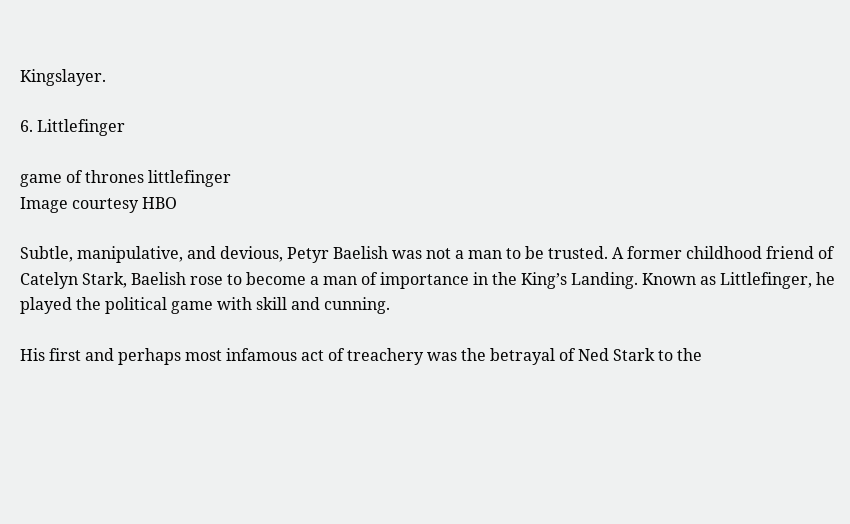Kingslayer.

6. Littlefinger

game of thrones littlefinger
Image courtesy HBO

Subtle, manipulative, and devious, Petyr Baelish was not a man to be trusted. A former childhood friend of Catelyn Stark, Baelish rose to become a man of importance in the King’s Landing. Known as Littlefinger, he played the political game with skill and cunning.

His first and perhaps most infamous act of treachery was the betrayal of Ned Stark to the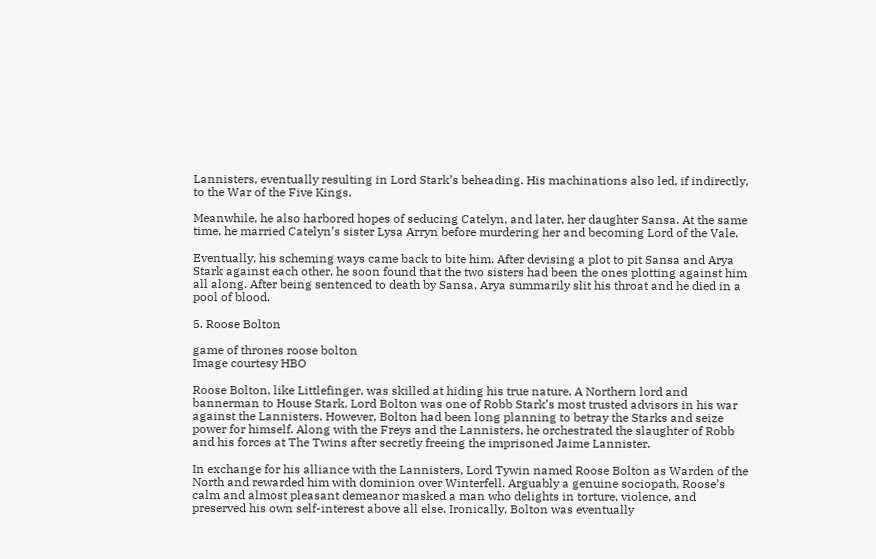Lannisters, eventually resulting in Lord Stark’s beheading. His machinations also led, if indirectly, to the War of the Five Kings.

Meanwhile, he also harbored hopes of seducing Catelyn, and later, her daughter Sansa. At the same time, he married Catelyn’s sister Lysa Arryn before murdering her and becoming Lord of the Vale.

Eventually, his scheming ways came back to bite him. After devising a plot to pit Sansa and Arya Stark against each other, he soon found that the two sisters had been the ones plotting against him all along. After being sentenced to death by Sansa, Arya summarily slit his throat and he died in a pool of blood.

5. Roose Bolton

game of thrones roose bolton
Image courtesy HBO

Roose Bolton, like Littlefinger, was skilled at hiding his true nature. A Northern lord and bannerman to House Stark, Lord Bolton was one of Robb Stark’s most trusted advisors in his war against the Lannisters. However, Bolton had been long planning to betray the Starks and seize power for himself. Along with the Freys and the Lannisters, he orchestrated the slaughter of Robb and his forces at The Twins after secretly freeing the imprisoned Jaime Lannister.

In exchange for his alliance with the Lannisters, Lord Tywin named Roose Bolton as Warden of the North and rewarded him with dominion over Winterfell. Arguably a genuine sociopath, Roose’s calm and almost pleasant demeanor masked a man who delights in torture, violence, and preserved his own self-interest above all else. Ironically, Bolton was eventually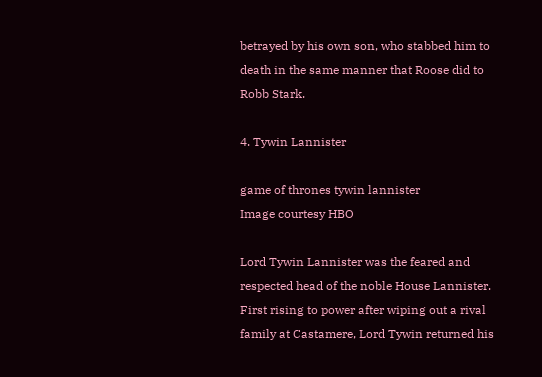betrayed by his own son, who stabbed him to death in the same manner that Roose did to Robb Stark.

4. Tywin Lannister

game of thrones tywin lannister
Image courtesy HBO

Lord Tywin Lannister was the feared and respected head of the noble House Lannister. First rising to power after wiping out a rival family at Castamere, Lord Tywin returned his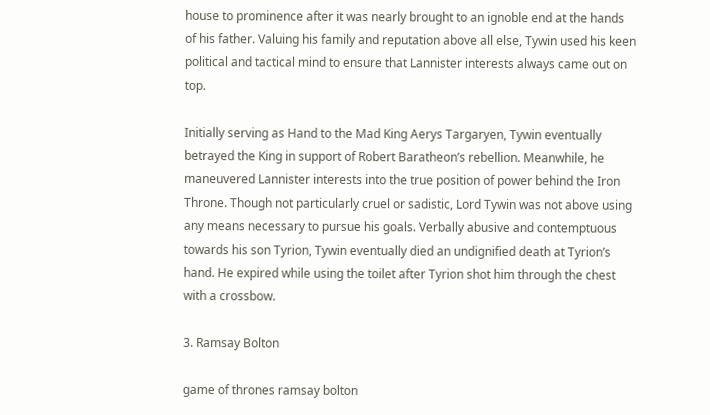house to prominence after it was nearly brought to an ignoble end at the hands of his father. Valuing his family and reputation above all else, Tywin used his keen political and tactical mind to ensure that Lannister interests always came out on top.

Initially serving as Hand to the Mad King Aerys Targaryen, Tywin eventually betrayed the King in support of Robert Baratheon’s rebellion. Meanwhile, he maneuvered Lannister interests into the true position of power behind the Iron Throne. Though not particularly cruel or sadistic, Lord Tywin was not above using any means necessary to pursue his goals. Verbally abusive and contemptuous towards his son Tyrion, Tywin eventually died an undignified death at Tyrion’s hand. He expired while using the toilet after Tyrion shot him through the chest with a crossbow.

3. Ramsay Bolton

game of thrones ramsay bolton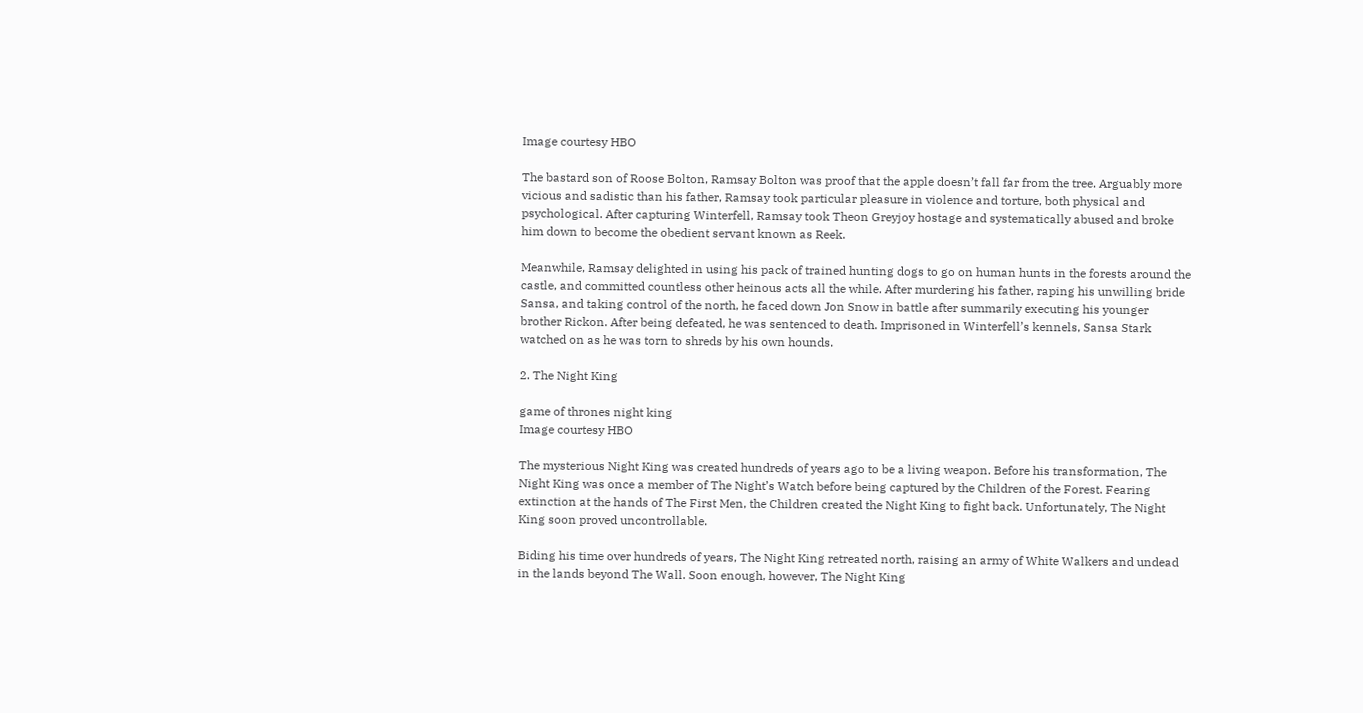Image courtesy HBO

The bastard son of Roose Bolton, Ramsay Bolton was proof that the apple doesn’t fall far from the tree. Arguably more vicious and sadistic than his father, Ramsay took particular pleasure in violence and torture, both physical and psychological. After capturing Winterfell, Ramsay took Theon Greyjoy hostage and systematically abused and broke him down to become the obedient servant known as Reek.

Meanwhile, Ramsay delighted in using his pack of trained hunting dogs to go on human hunts in the forests around the castle, and committed countless other heinous acts all the while. After murdering his father, raping his unwilling bride Sansa, and taking control of the north, he faced down Jon Snow in battle after summarily executing his younger brother Rickon. After being defeated, he was sentenced to death. Imprisoned in Winterfell’s kennels, Sansa Stark watched on as he was torn to shreds by his own hounds.

2. The Night King

game of thrones night king
Image courtesy HBO

The mysterious Night King was created hundreds of years ago to be a living weapon. Before his transformation, The Night King was once a member of The Night’s Watch before being captured by the Children of the Forest. Fearing extinction at the hands of The First Men, the Children created the Night King to fight back. Unfortunately, The Night King soon proved uncontrollable.

Biding his time over hundreds of years, The Night King retreated north, raising an army of White Walkers and undead in the lands beyond The Wall. Soon enough, however, The Night King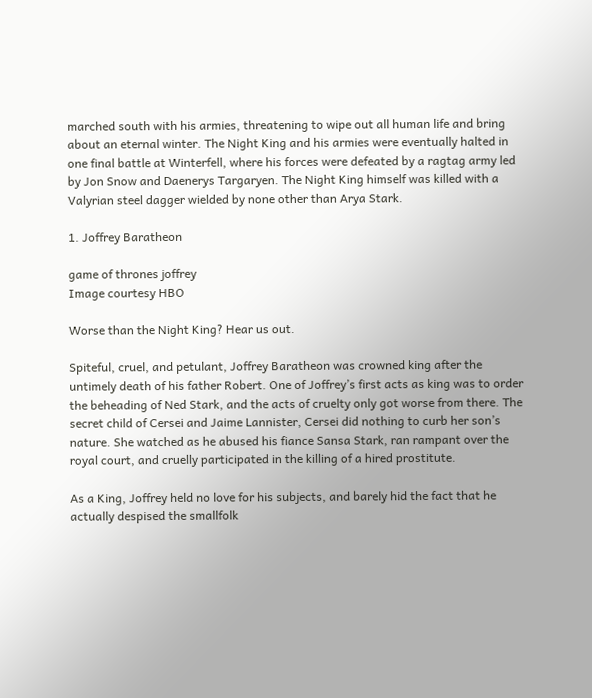marched south with his armies, threatening to wipe out all human life and bring about an eternal winter. The Night King and his armies were eventually halted in one final battle at Winterfell, where his forces were defeated by a ragtag army led by Jon Snow and Daenerys Targaryen. The Night King himself was killed with a Valyrian steel dagger wielded by none other than Arya Stark.

1. Joffrey Baratheon

game of thrones joffrey
Image courtesy HBO

Worse than the Night King? Hear us out.

Spiteful, cruel, and petulant, Joffrey Baratheon was crowned king after the untimely death of his father Robert. One of Joffrey’s first acts as king was to order the beheading of Ned Stark, and the acts of cruelty only got worse from there. The secret child of Cersei and Jaime Lannister, Cersei did nothing to curb her son’s nature. She watched as he abused his fiance Sansa Stark, ran rampant over the royal court, and cruelly participated in the killing of a hired prostitute.

As a King, Joffrey held no love for his subjects, and barely hid the fact that he actually despised the smallfolk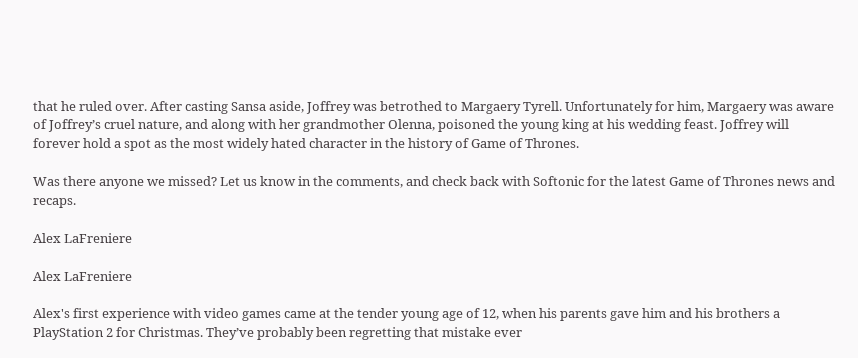that he ruled over. After casting Sansa aside, Joffrey was betrothed to Margaery Tyrell. Unfortunately for him, Margaery was aware of Joffrey’s cruel nature, and along with her grandmother Olenna, poisoned the young king at his wedding feast. Joffrey will forever hold a spot as the most widely hated character in the history of Game of Thrones.

Was there anyone we missed? Let us know in the comments, and check back with Softonic for the latest Game of Thrones news and recaps.

Alex LaFreniere

Alex LaFreniere

Alex's first experience with video games came at the tender young age of 12, when his parents gave him and his brothers a PlayStation 2 for Christmas. They’ve probably been regretting that mistake ever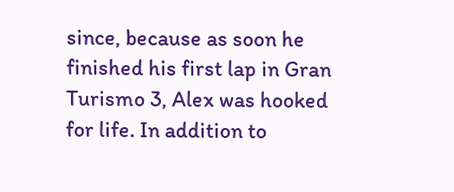since, because as soon he finished his first lap in Gran Turismo 3, Alex was hooked for life. In addition to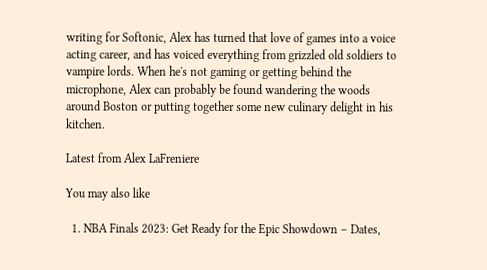writing for Softonic, Alex has turned that love of games into a voice acting career, and has voiced everything from grizzled old soldiers to vampire lords. When he's not gaming or getting behind the microphone, Alex can probably be found wandering the woods around Boston or putting together some new culinary delight in his kitchen.

Latest from Alex LaFreniere

You may also like

  1. NBA Finals 2023: Get Ready for the Epic Showdown – Dates,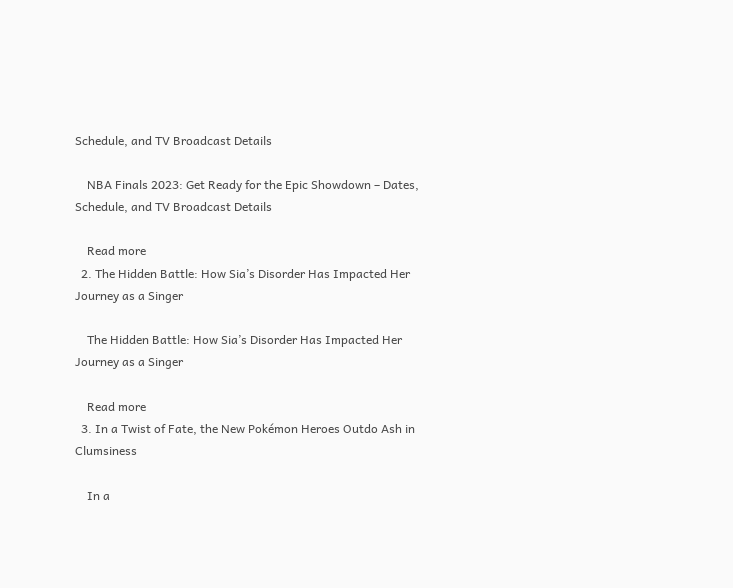Schedule, and TV Broadcast Details

    NBA Finals 2023: Get Ready for the Epic Showdown – Dates, Schedule, and TV Broadcast Details

    Read more
  2. The Hidden Battle: How Sia’s Disorder Has Impacted Her Journey as a Singer

    The Hidden Battle: How Sia’s Disorder Has Impacted Her Journey as a Singer

    Read more
  3. In a Twist of Fate, the New Pokémon Heroes Outdo Ash in Clumsiness

    In a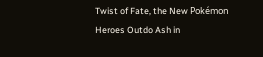Twist of Fate, the New Pokémon Heroes Outdo Ash in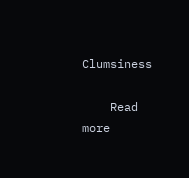Clumsiness

    Read more